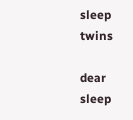sleep twins

dear sleep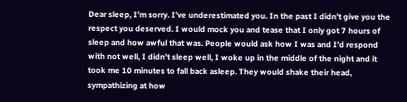Dear sleep, I’m sorry. I’ve underestimated you. In the past I didn’t give you the respect you deserved. I would mock you and tease that I only got 7 hours of sleep and how awful that was. People would ask how I was and I’d respond with not well, I didn’t sleep well, I woke up in the middle of the night and it took me 10 minutes to fall back asleep. They would shake their head, sympathizing at how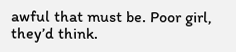awful that must be. Poor girl, they’d think.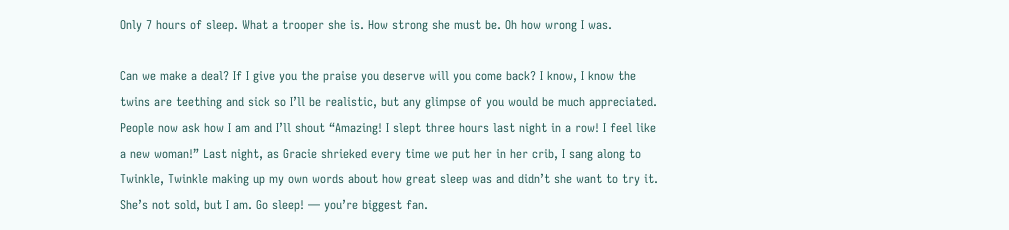Only 7 hours of sleep. What a trooper she is. How strong she must be. Oh how wrong I was.

Can we make a deal? If I give you the praise you deserve will you come back? I know, I know the twins are teething and sick so I’ll be realistic, but any glimpse of you would be much appreciated. People now ask how I am and I’ll shout “Amazing! I slept three hours last night in a row! I feel like a new woman!” Last night, as Gracie shrieked every time we put her in her crib, I sang along to Twinkle, Twinkle making up my own words about how great sleep was and didn’t she want to try it. She’s not sold, but I am. Go sleep! — you’re biggest fan.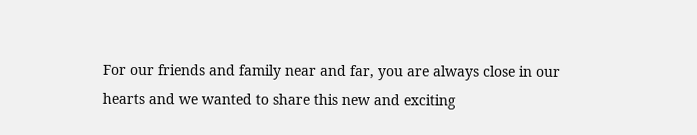For our friends and family near and far, you are always close in our hearts and we wanted to share this new and exciting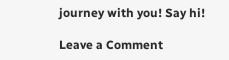journey with you! Say hi!

Leave a Comment